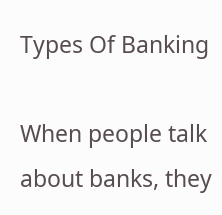Types Of Banking

When people talk about banks, they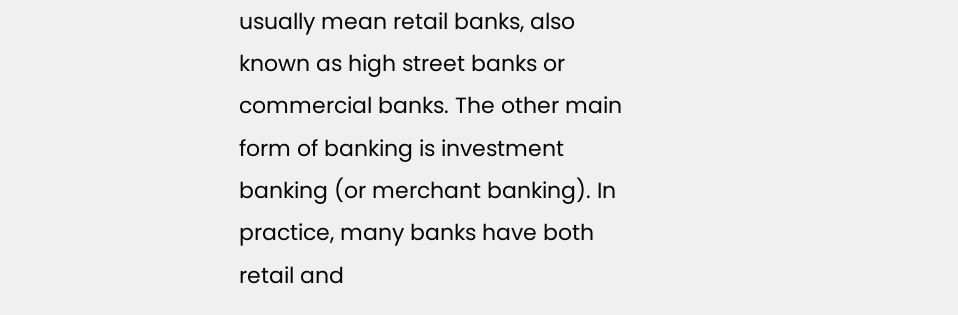usually mean retail banks, also known as high street banks or commercial banks. The other main form of banking is investment banking (or merchant banking). In practice, many banks have both retail and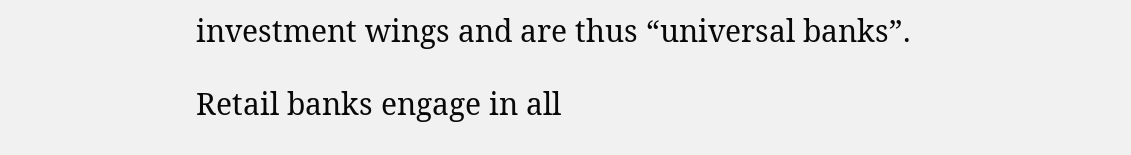investment wings and are thus “universal banks”.

Retail banks engage in all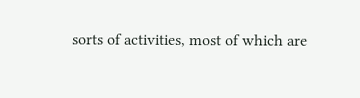sorts of activities, most of which are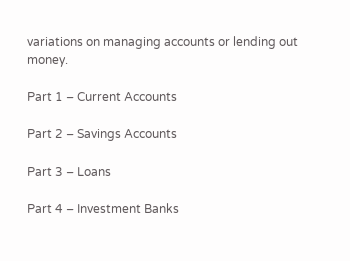variations on managing accounts or lending out money.

Part 1 – Current Accounts

Part 2 – Savings Accounts

Part 3 – Loans

Part 4 – Investment Banks